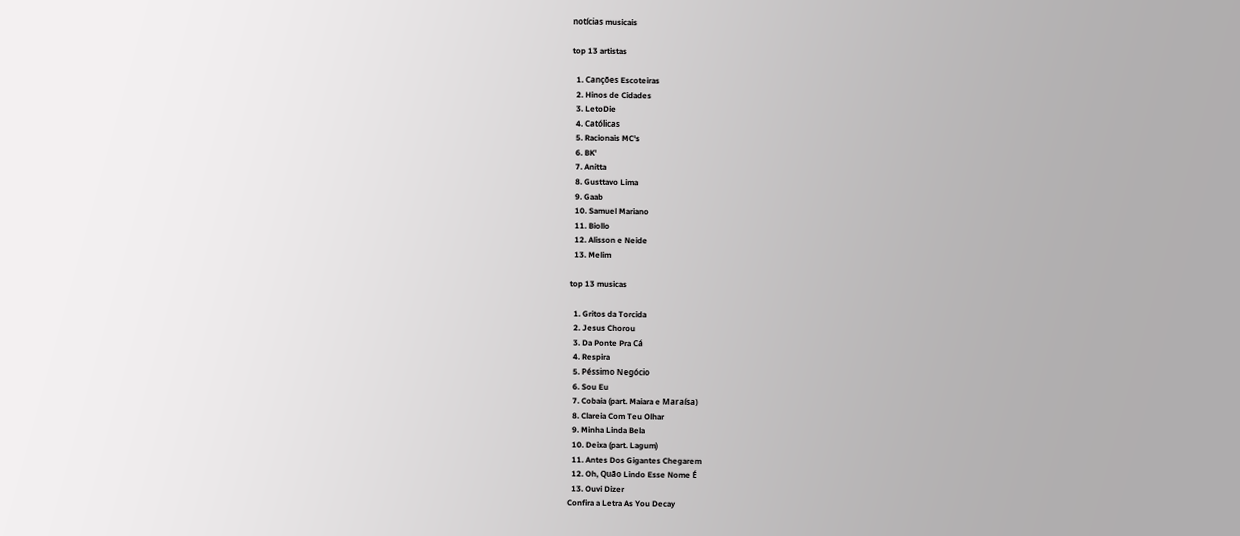notícias musicais

top 13 artistas

  1. Canções Escoteiras
  2. Hinos de Cidades
  3. LetoDie
  4. Católicas
  5. Racionais MC's
  6. BK'
  7. Anitta
  8. Gusttavo Lima
  9. Gaab
  10. Samuel Mariano
  11. Biollo
  12. Alisson e Neide
  13. Melim

top 13 musicas

  1. Gritos da Torcida
  2. Jesus Chorou
  3. Da Ponte Pra Cá
  4. Respira
  5. Péssimo Negócio
  6. Sou Eu
  7. Cobaia (part. Maiara e Maraísa)
  8. Clareia Com Teu Olhar
  9. Minha Linda Bela
  10. Deixa (part. Lagum)
  11. Antes Dos Gigantes Chegarem
  12. Oh, Quão Lindo Esse Nome É
  13. Ouvi Dizer
Confira a Letra As You Decay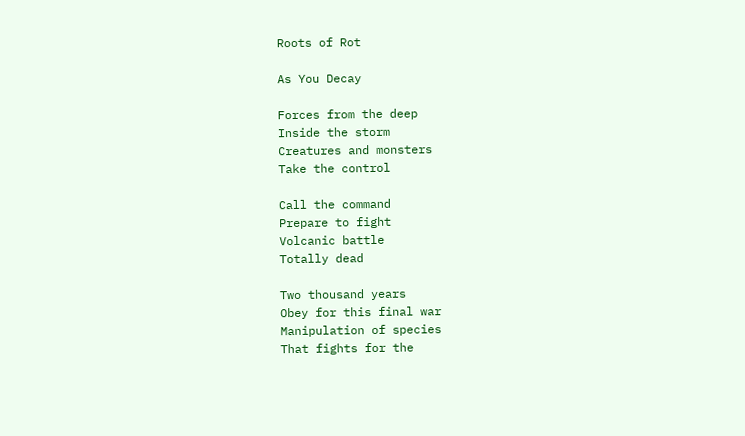Roots of Rot

As You Decay

Forces from the deep
Inside the storm
Creatures and monsters
Take the control

Call the command
Prepare to fight
Volcanic battle
Totally dead

Two thousand years
Obey for this final war
Manipulation of species
That fights for the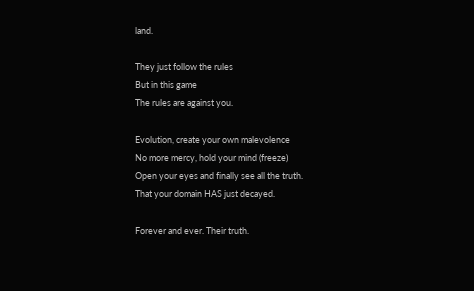land.

They just follow the rules
But in this game
The rules are against you.

Evolution, create your own malevolence
No more mercy, hold your mind (freeze)
Open your eyes and finally see all the truth.
That your domain HAS just decayed.

Forever and ever. Their truth.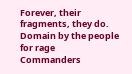Forever, their fragments, they do.
Domain by the people for rage
Commanders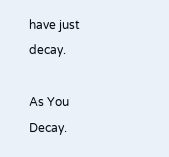have just decay.

As You Decay.